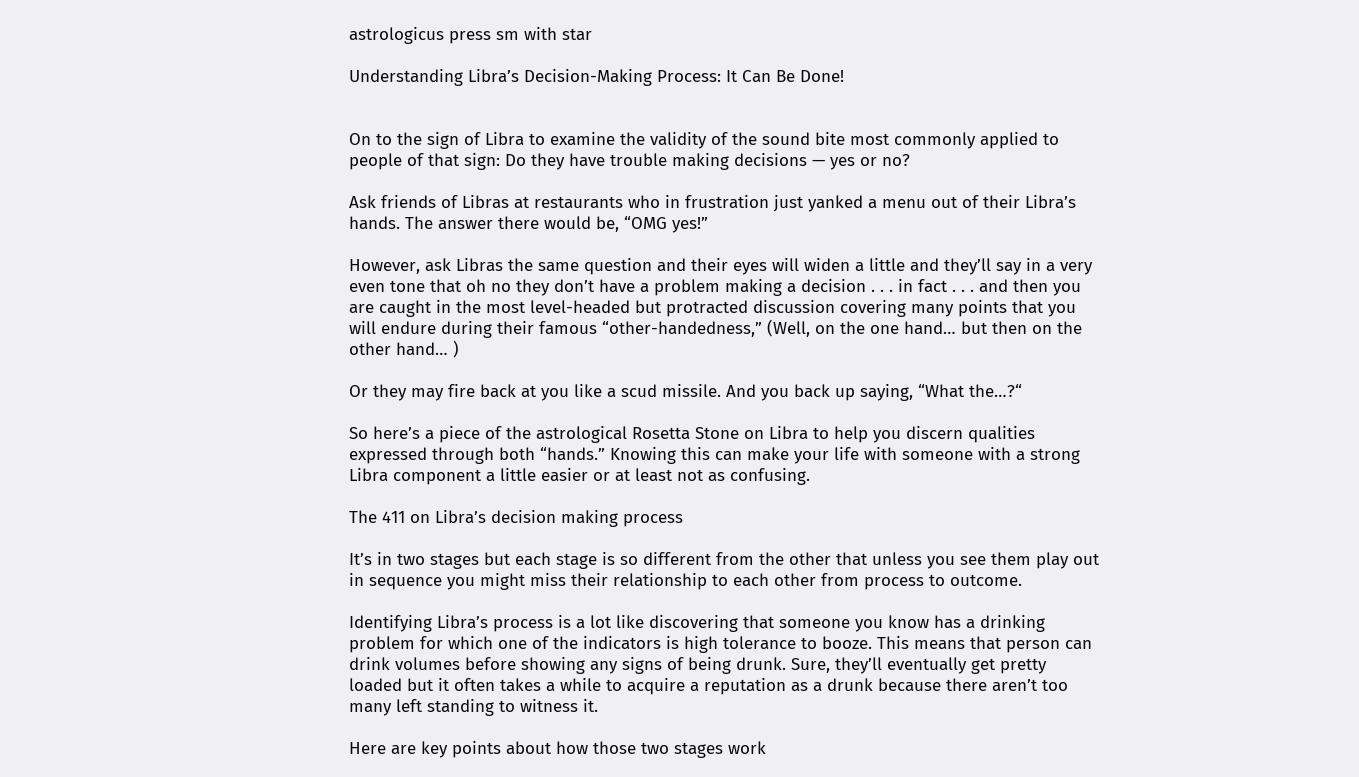astrologicus press sm with star

Understanding Libra’s Decision-Making Process: It Can Be Done!


On to the sign of Libra to examine the validity of the sound bite most commonly applied to people of that sign: Do they have trouble making decisions — yes or no?

Ask friends of Libras at restaurants who in frustration just yanked a menu out of their Libra’s hands. The answer there would be, “OMG yes!”

However, ask Libras the same question and their eyes will widen a little and they’ll say in a very even tone that oh no they don’t have a problem making a decision . . . in fact . . . and then you are caught in the most level-headed but protracted discussion covering many points that you will endure during their famous “other-handedness,” (Well, on the one hand… but then on the other hand… )

Or they may fire back at you like a scud missile. And you back up saying, “What the…?“

So here’s a piece of the astrological Rosetta Stone on Libra to help you discern qualities expressed through both “hands.” Knowing this can make your life with someone with a strong Libra component a little easier or at least not as confusing.

The 411 on Libra’s decision making process

It’s in two stages but each stage is so different from the other that unless you see them play out in sequence you might miss their relationship to each other from process to outcome.

Identifying Libra’s process is a lot like discovering that someone you know has a drinking problem for which one of the indicators is high tolerance to booze. This means that person can drink volumes before showing any signs of being drunk. Sure, they’ll eventually get pretty loaded but it often takes a while to acquire a reputation as a drunk because there aren’t too many left standing to witness it.

Here are key points about how those two stages work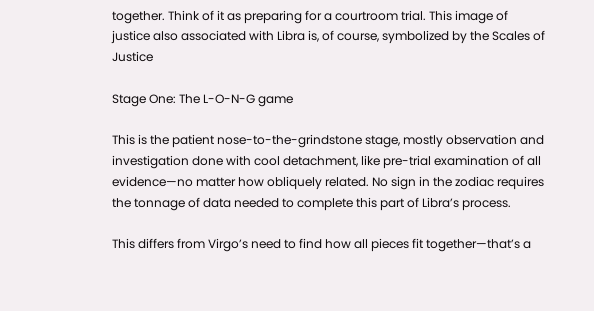together. Think of it as preparing for a courtroom trial. This image of justice also associated with Libra is, of course, symbolized by the Scales of Justice

Stage One: The L-O-N-G game

This is the patient nose-to-the-grindstone stage, mostly observation and investigation done with cool detachment, like pre-trial examination of all evidence—no matter how obliquely related. No sign in the zodiac requires the tonnage of data needed to complete this part of Libra’s process.

This differs from Virgo’s need to find how all pieces fit together—that’s a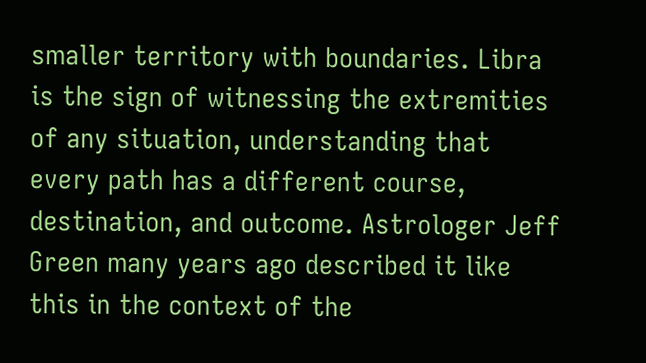smaller territory with boundaries. Libra is the sign of witnessing the extremities of any situation, understanding that every path has a different course, destination, and outcome. Astrologer Jeff Green many years ago described it like this in the context of the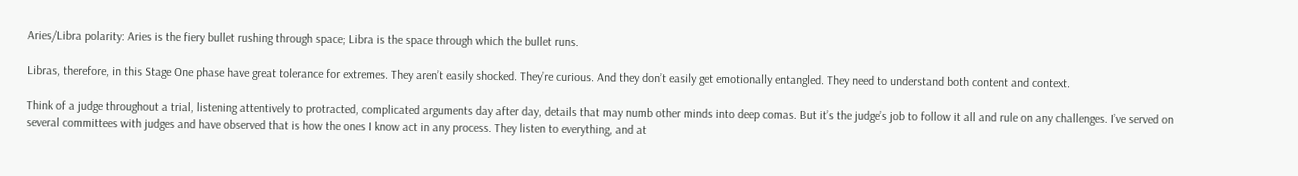Aries/Libra polarity: Aries is the fiery bullet rushing through space; Libra is the space through which the bullet runs.

Libras, therefore, in this Stage One phase have great tolerance for extremes. They aren’t easily shocked. They’re curious. And they don’t easily get emotionally entangled. They need to understand both content and context.

Think of a judge throughout a trial, listening attentively to protracted, complicated arguments day after day, details that may numb other minds into deep comas. But it’s the judge’s job to follow it all and rule on any challenges. I’ve served on several committees with judges and have observed that is how the ones I know act in any process. They listen to everything, and at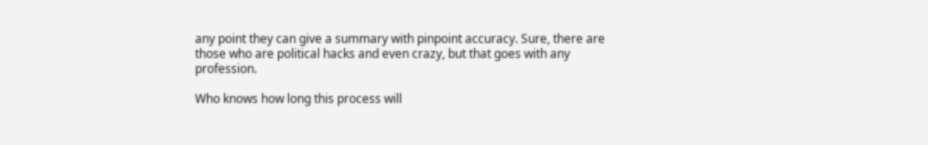any point they can give a summary with pinpoint accuracy. Sure, there are those who are political hacks and even crazy, but that goes with any profession.

Who knows how long this process will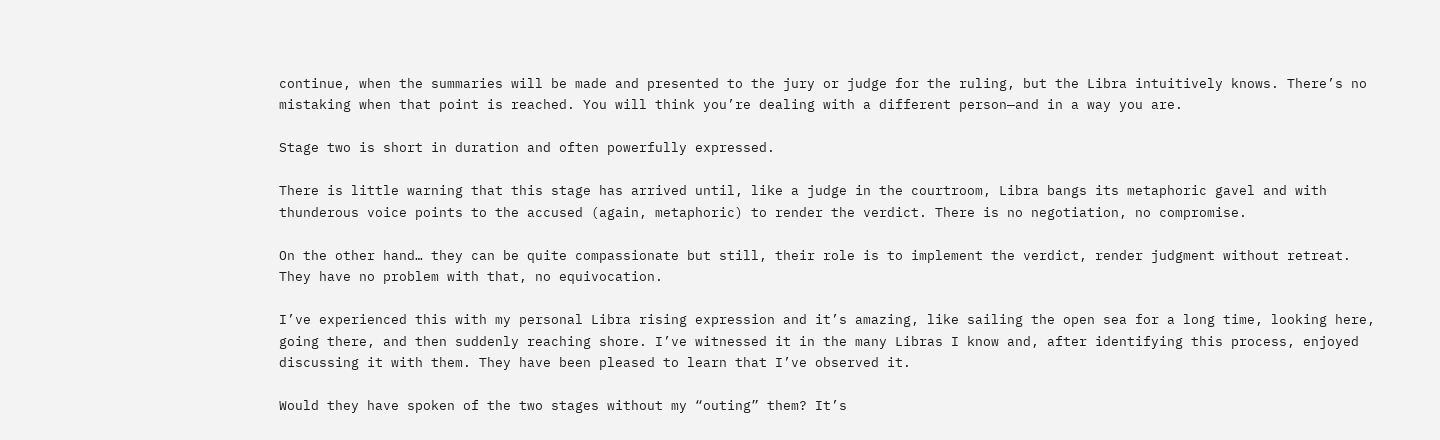continue, when the summaries will be made and presented to the jury or judge for the ruling, but the Libra intuitively knows. There’s no mistaking when that point is reached. You will think you’re dealing with a different person—and in a way you are.

Stage two is short in duration and often powerfully expressed.

There is little warning that this stage has arrived until, like a judge in the courtroom, Libra bangs its metaphoric gavel and with thunderous voice points to the accused (again, metaphoric) to render the verdict. There is no negotiation, no compromise.

On the other hand… they can be quite compassionate but still, their role is to implement the verdict, render judgment without retreat. They have no problem with that, no equivocation.

I’ve experienced this with my personal Libra rising expression and it’s amazing, like sailing the open sea for a long time, looking here, going there, and then suddenly reaching shore. I’ve witnessed it in the many Libras I know and, after identifying this process, enjoyed discussing it with them. They have been pleased to learn that I’ve observed it.

Would they have spoken of the two stages without my “outing” them? It’s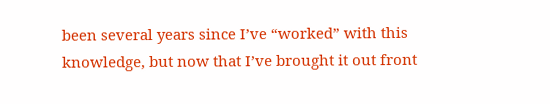been several years since I’ve “worked” with this knowledge, but now that I’ve brought it out front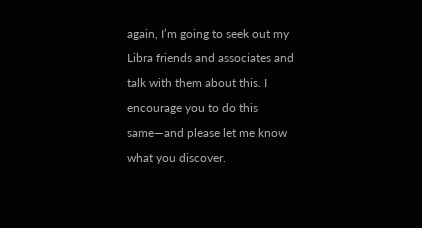again, I’m going to seek out my Libra friends and associates and talk with them about this. I encourage you to do this same—and please let me know what you discover.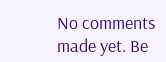No comments made yet. Be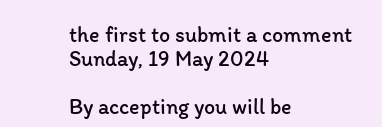the first to submit a comment
Sunday, 19 May 2024

By accepting you will be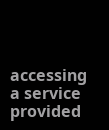accessing a service provided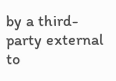by a third-party external to